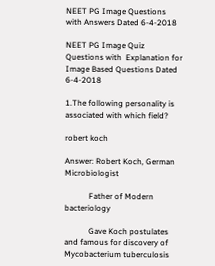NEET PG Image Questions with Answers Dated 6-4-2018

NEET PG Image Quiz Questions with  Explanation for Image Based Questions Dated 6-4-2018

1.The following personality is associated with which field?

robert koch

Answer: Robert Koch, German Microbiologist

            Father of Modern bacteriology

            Gave Koch postulates and famous for discovery of Mycobacterium tuberculosis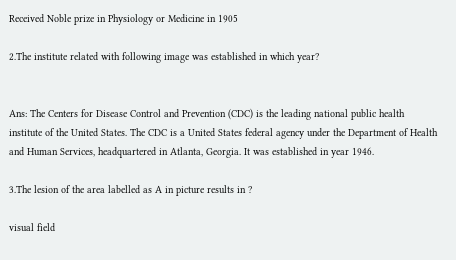Received Noble prize in Physiology or Medicine in 1905

2.The institute related with following image was established in which year?


Ans: The Centers for Disease Control and Prevention (CDC) is the leading national public health institute of the United States. The CDC is a United States federal agency under the Department of Health and Human Services, headquartered in Atlanta, Georgia. It was established in year 1946.

3.The lesion of the area labelled as A in picture results in ?

visual field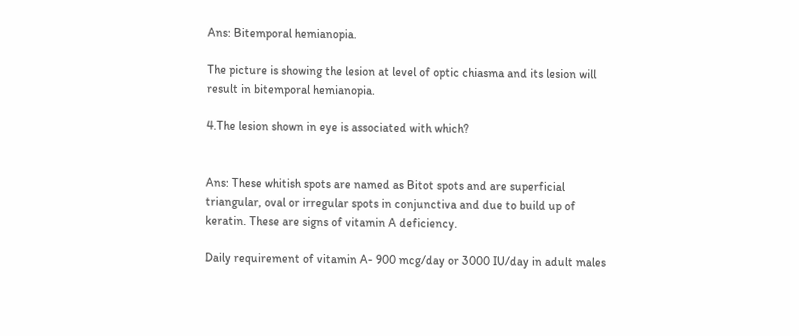Ans: Bitemporal hemianopia.

The picture is showing the lesion at level of optic chiasma and its lesion will result in bitemporal hemianopia.

4.The lesion shown in eye is associated with which?


Ans: These whitish spots are named as Bitot spots and are superficial triangular, oval or irregular spots in conjunctiva and due to build up of keratin. These are signs of vitamin A deficiency.

Daily requirement of vitamin A- 900 mcg/day or 3000 IU/day in adult males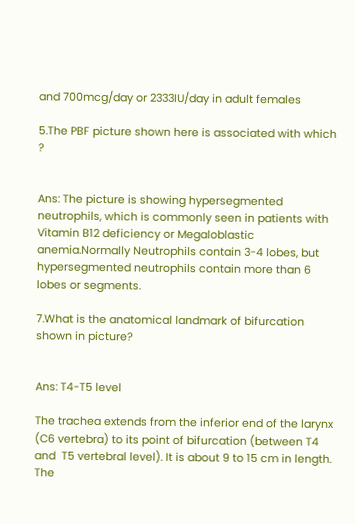and 700mcg/day or 2333IU/day in adult females

5.The PBF picture shown here is associated with which ?


Ans: The picture is showing hypersegmented neutrophils, which is commonly seen in patients with Vitamin B12 deficiency or Megaloblastic anemia.Normally Neutrophils contain 3-4 lobes, but hypersegmented neutrophils contain more than 6 lobes or segments.

7.What is the anatomical landmark of bifurcation shown in picture?


Ans: T4-T5 level

The trachea extends from the inferior end of the larynx (C6 vertebra) to its point of bifurcation (between T4 and  T5 vertebral level). It is about 9 to 15 cm in length.  The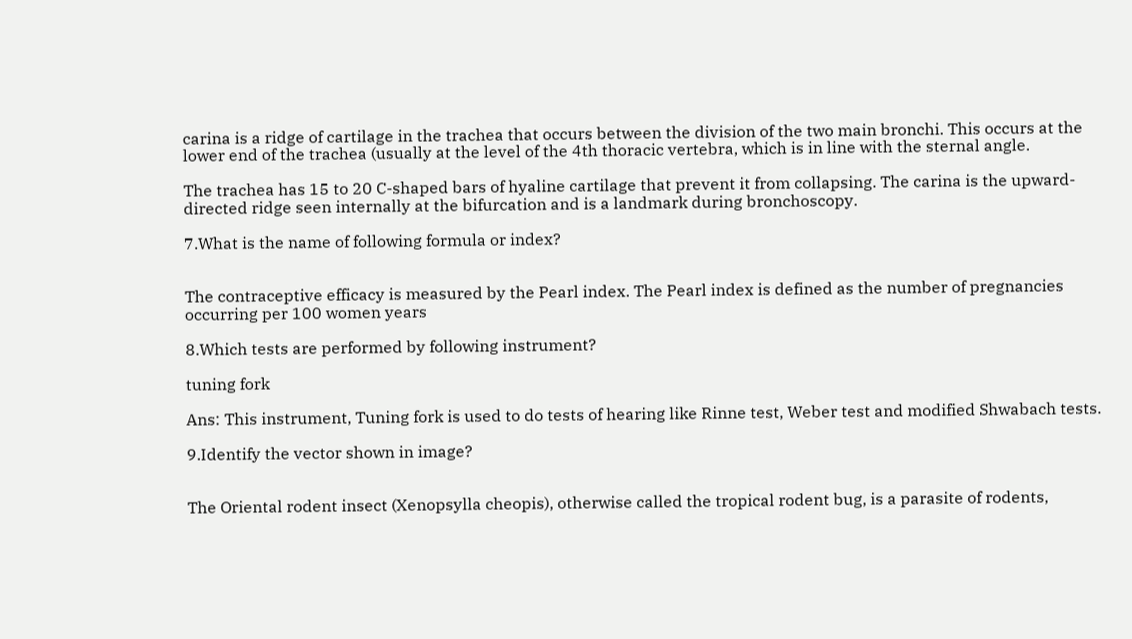carina is a ridge of cartilage in the trachea that occurs between the division of the two main bronchi. This occurs at the lower end of the trachea (usually at the level of the 4th thoracic vertebra, which is in line with the sternal angle.

The trachea has 15 to 20 C-shaped bars of hyaline cartilage that prevent it from collapsing. The carina is the upward-directed ridge seen internally at the bifurcation and is a landmark during bronchoscopy.

7.What is the name of following formula or index?


The contraceptive efficacy is measured by the Pearl index. The Pearl index is defined as the number of pregnancies occurring per 100 women years

8.Which tests are performed by following instrument?

tuning fork

Ans: This instrument, Tuning fork is used to do tests of hearing like Rinne test, Weber test and modified Shwabach tests.

9.Identify the vector shown in image?


The Oriental rodent insect (Xenopsylla cheopis), otherwise called the tropical rodent bug, is a parasite of rodents,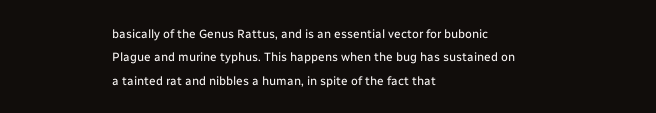basically of the Genus Rattus, and is an essential vector for bubonic Plague and murine typhus. This happens when the bug has sustained on a tainted rat and nibbles a human, in spite of the fact that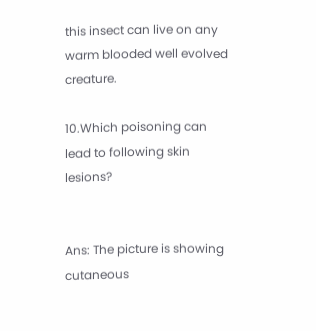this insect can live on any warm blooded well evolved creature.

10.Which poisoning can lead to following skin lesions?


Ans: The picture is showing cutaneous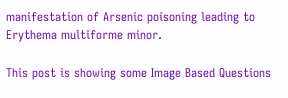manifestation of Arsenic poisoning leading to Erythema multiforme minor.

This post is showing some Image Based Questions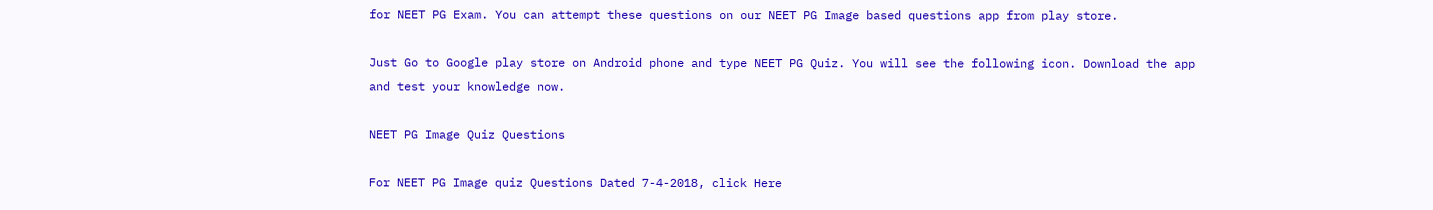for NEET PG Exam. You can attempt these questions on our NEET PG Image based questions app from play store.

Just Go to Google play store on Android phone and type NEET PG Quiz. You will see the following icon. Download the app and test your knowledge now.

NEET PG Image Quiz Questions

For NEET PG Image quiz Questions Dated 7-4-2018, click Here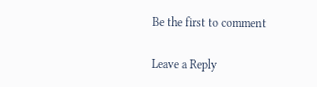Be the first to comment

Leave a Reply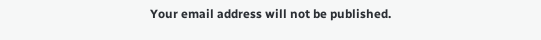Your email address will not be published.